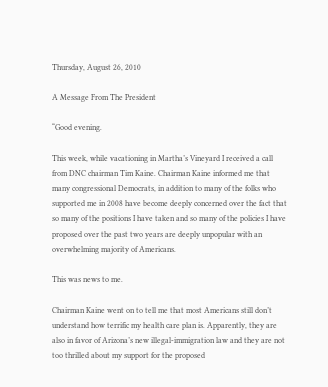Thursday, August 26, 2010

A Message From The President

“Good evening.

This week, while vacationing in Martha’s Vineyard I received a call from DNC chairman Tim Kaine. Chairman Kaine informed me that many congressional Democrats, in addition to many of the folks who supported me in 2008 have become deeply concerned over the fact that so many of the positions I have taken and so many of the policies I have proposed over the past two years are deeply unpopular with an overwhelming majority of Americans.

This was news to me.

Chairman Kaine went on to tell me that most Americans still don’t understand how terrific my health care plan is. Apparently, they are also in favor of Arizona’s new illegal-immigration law and they are not too thrilled about my support for the proposed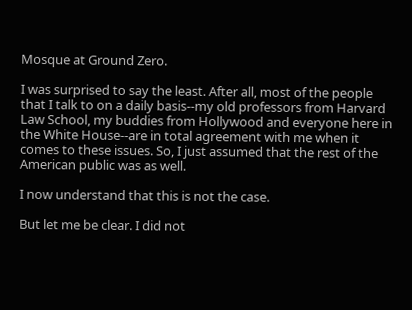Mosque at Ground Zero.

I was surprised to say the least. After all, most of the people that I talk to on a daily basis--my old professors from Harvard Law School, my buddies from Hollywood and everyone here in the White House--are in total agreement with me when it comes to these issues. So, I just assumed that the rest of the American public was as well.

I now understand that this is not the case.

But let me be clear. I did not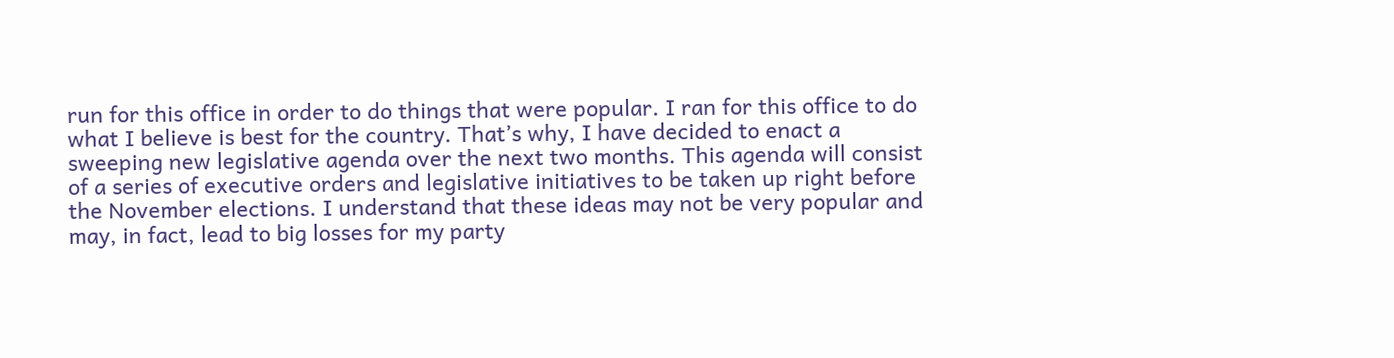run for this office in order to do things that were popular. I ran for this office to do what I believe is best for the country. That’s why, I have decided to enact a sweeping new legislative agenda over the next two months. This agenda will consist of a series of executive orders and legislative initiatives to be taken up right before the November elections. I understand that these ideas may not be very popular and may, in fact, lead to big losses for my party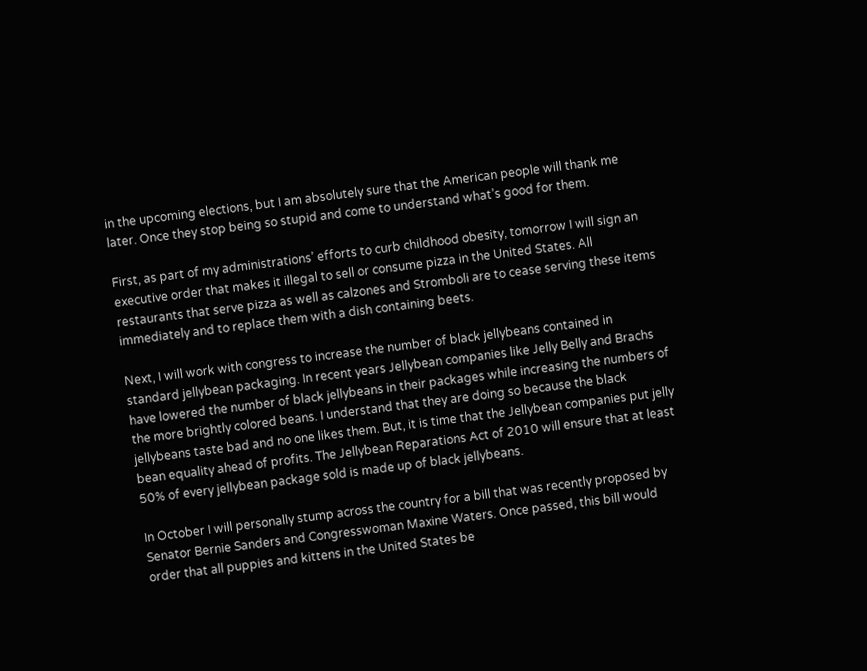in the upcoming elections, but I am absolutely sure that the American people will thank me later. Once they stop being so stupid and come to understand what’s good for them.

First, as part of my administrations’ efforts to curb childhood obesity, tomorrow I will sign an executive order that makes it illegal to sell or consume pizza in the United States. All restaurants that serve pizza as well as calzones and Stromboli are to cease serving these items immediately and to replace them with a dish containing beets.

Next, I will work with congress to increase the number of black jellybeans contained in standard jellybean packaging. In recent years Jellybean companies like Jelly Belly and Brachs have lowered the number of black jellybeans in their packages while increasing the numbers of the more brightly colored beans. I understand that they are doing so because the black jellybeans taste bad and no one likes them. But, it is time that the Jellybean companies put jelly bean equality ahead of profits. The Jellybean Reparations Act of 2010 will ensure that at least 50% of every jellybean package sold is made up of black jellybeans.

In October I will personally stump across the country for a bill that was recently proposed by Senator Bernie Sanders and Congresswoman Maxine Waters. Once passed, this bill would order that all puppies and kittens in the United States be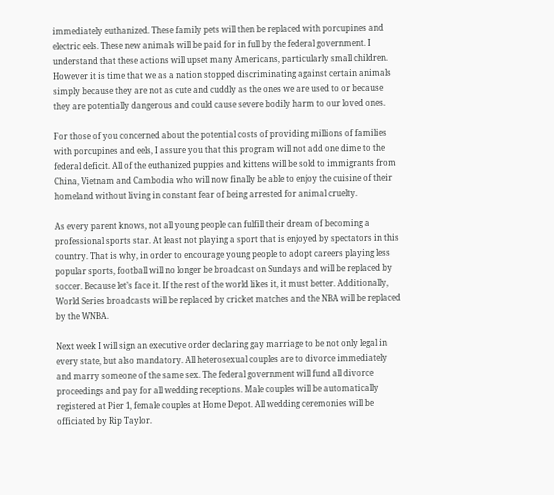immediately euthanized. These family pets will then be replaced with porcupines and electric eels. These new animals will be paid for in full by the federal government. I understand that these actions will upset many Americans, particularly small children. However it is time that we as a nation stopped discriminating against certain animals simply because they are not as cute and cuddly as the ones we are used to or because they are potentially dangerous and could cause severe bodily harm to our loved ones.

For those of you concerned about the potential costs of providing millions of families with porcupines and eels, I assure you that this program will not add one dime to the federal deficit. All of the euthanized puppies and kittens will be sold to immigrants from China, Vietnam and Cambodia who will now finally be able to enjoy the cuisine of their homeland without living in constant fear of being arrested for animal cruelty.

As every parent knows, not all young people can fulfill their dream of becoming a professional sports star. At least not playing a sport that is enjoyed by spectators in this country. That is why, in order to encourage young people to adopt careers playing less popular sports, football will no longer be broadcast on Sundays and will be replaced by soccer. Because let’s face it. If the rest of the world likes it, it must better. Additionally, World Series broadcasts will be replaced by cricket matches and the NBA will be replaced by the WNBA.

Next week I will sign an executive order declaring gay marriage to be not only legal in every state, but also mandatory. All heterosexual couples are to divorce immediately and marry someone of the same sex. The federal government will fund all divorce proceedings and pay for all wedding receptions. Male couples will be automatically registered at Pier 1, female couples at Home Depot. All wedding ceremonies will be officiated by Rip Taylor.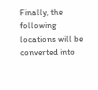Finally, the following locations will be converted into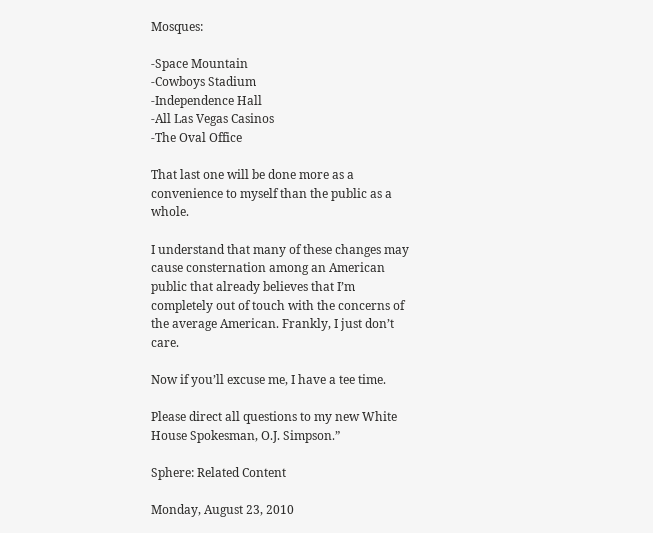Mosques:

-Space Mountain
-Cowboys Stadium
-Independence Hall
-All Las Vegas Casinos
-The Oval Office

That last one will be done more as a convenience to myself than the public as a whole.

I understand that many of these changes may cause consternation among an American public that already believes that I’m completely out of touch with the concerns of the average American. Frankly, I just don’t care.

Now if you’ll excuse me, I have a tee time.

Please direct all questions to my new White House Spokesman, O.J. Simpson.”

Sphere: Related Content

Monday, August 23, 2010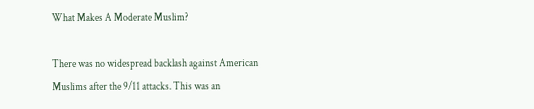What Makes A Moderate Muslim?

There was no widespread backlash against American Muslims after the 9/11 attacks. This was an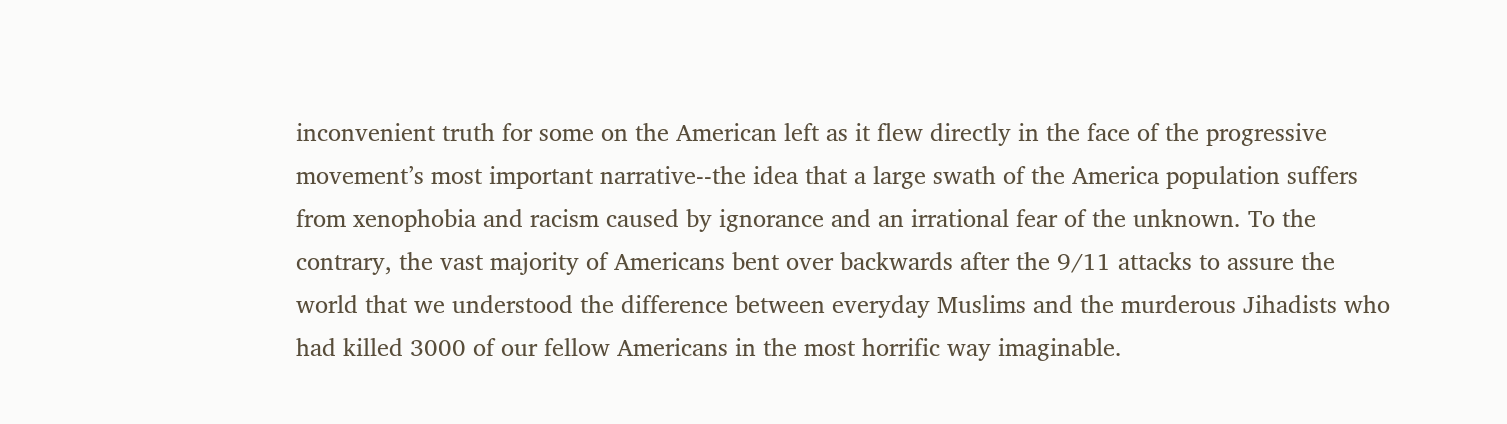inconvenient truth for some on the American left as it flew directly in the face of the progressive movement’s most important narrative--the idea that a large swath of the America population suffers from xenophobia and racism caused by ignorance and an irrational fear of the unknown. To the contrary, the vast majority of Americans bent over backwards after the 9/11 attacks to assure the world that we understood the difference between everyday Muslims and the murderous Jihadists who had killed 3000 of our fellow Americans in the most horrific way imaginable.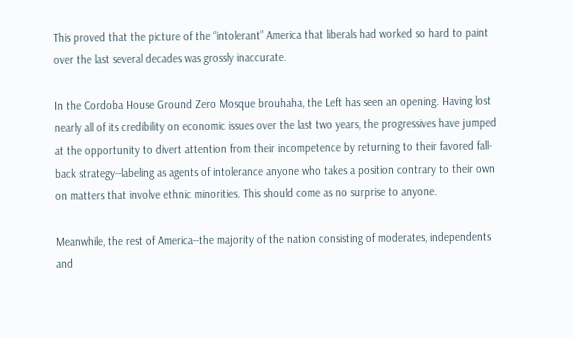This proved that the picture of the “intolerant” America that liberals had worked so hard to paint over the last several decades was grossly inaccurate.

In the Cordoba House Ground Zero Mosque brouhaha, the Left has seen an opening. Having lost nearly all of its credibility on economic issues over the last two years, the progressives have jumped at the opportunity to divert attention from their incompetence by returning to their favored fall-back strategy--labeling as agents of intolerance anyone who takes a position contrary to their own on matters that involve ethnic minorities. This should come as no surprise to anyone.

Meanwhile, the rest of America--the majority of the nation consisting of moderates, independents and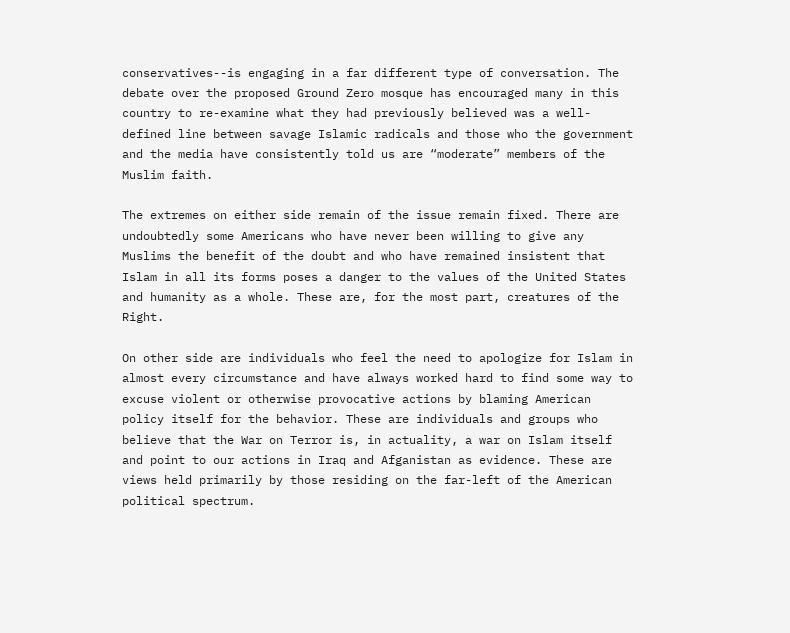conservatives--is engaging in a far different type of conversation. The debate over the proposed Ground Zero mosque has encouraged many in this country to re-examine what they had previously believed was a well-defined line between savage Islamic radicals and those who the government and the media have consistently told us are “moderate” members of the Muslim faith.

The extremes on either side remain of the issue remain fixed. There are undoubtedly some Americans who have never been willing to give any Muslims the benefit of the doubt and who have remained insistent that Islam in all its forms poses a danger to the values of the United States and humanity as a whole. These are, for the most part, creatures of the Right.

On other side are individuals who feel the need to apologize for Islam in almost every circumstance and have always worked hard to find some way to excuse violent or otherwise provocative actions by blaming American policy itself for the behavior. These are individuals and groups who believe that the War on Terror is, in actuality, a war on Islam itself and point to our actions in Iraq and Afganistan as evidence. These are views held primarily by those residing on the far-left of the American political spectrum.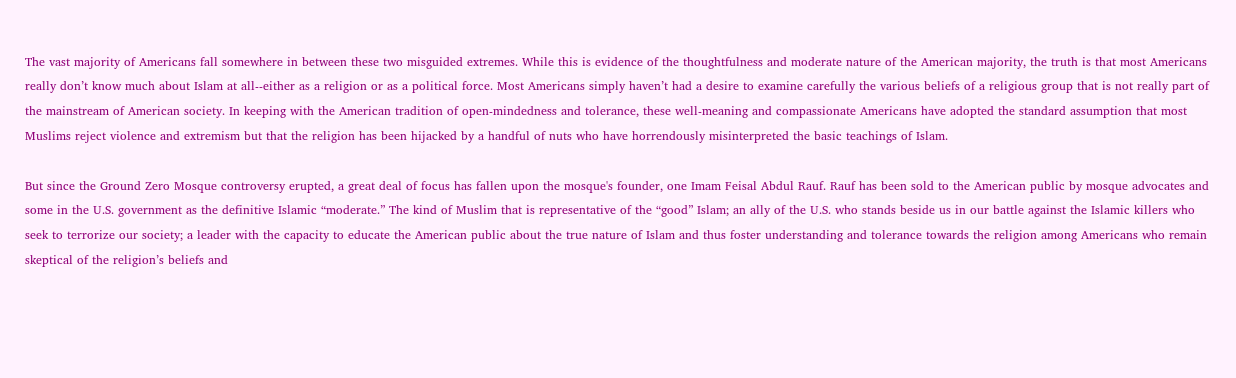The vast majority of Americans fall somewhere in between these two misguided extremes. While this is evidence of the thoughtfulness and moderate nature of the American majority, the truth is that most Americans really don’t know much about Islam at all--either as a religion or as a political force. Most Americans simply haven’t had a desire to examine carefully the various beliefs of a religious group that is not really part of the mainstream of American society. In keeping with the American tradition of open-mindedness and tolerance, these well-meaning and compassionate Americans have adopted the standard assumption that most Muslims reject violence and extremism but that the religion has been hijacked by a handful of nuts who have horrendously misinterpreted the basic teachings of Islam.

But since the Ground Zero Mosque controversy erupted, a great deal of focus has fallen upon the mosque's founder, one Imam Feisal Abdul Rauf. Rauf has been sold to the American public by mosque advocates and some in the U.S. government as the definitive Islamic “moderate.” The kind of Muslim that is representative of the “good” Islam; an ally of the U.S. who stands beside us in our battle against the Islamic killers who seek to terrorize our society; a leader with the capacity to educate the American public about the true nature of Islam and thus foster understanding and tolerance towards the religion among Americans who remain skeptical of the religion’s beliefs and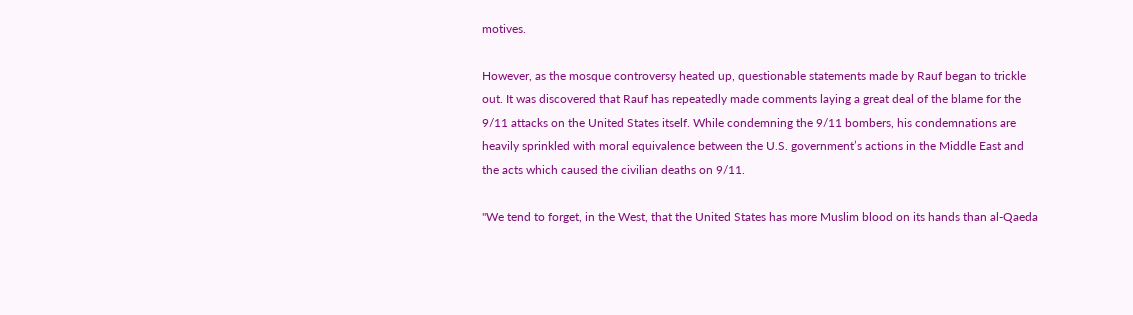motives.

However, as the mosque controversy heated up, questionable statements made by Rauf began to trickle out. It was discovered that Rauf has repeatedly made comments laying a great deal of the blame for the 9/11 attacks on the United States itself. While condemning the 9/11 bombers, his condemnations are heavily sprinkled with moral equivalence between the U.S. government’s actions in the Middle East and the acts which caused the civilian deaths on 9/11.

"We tend to forget, in the West, that the United States has more Muslim blood on its hands than al-Qaeda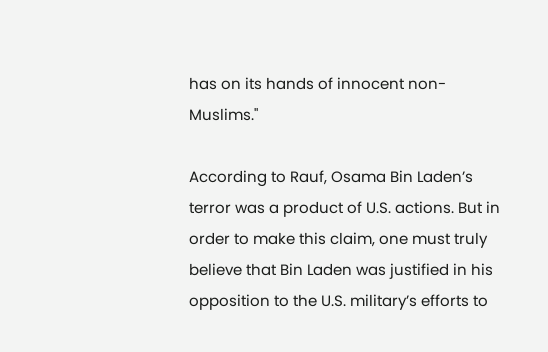has on its hands of innocent non-Muslims."

According to Rauf, Osama Bin Laden’s terror was a product of U.S. actions. But in order to make this claim, one must truly believe that Bin Laden was justified in his opposition to the U.S. military’s efforts to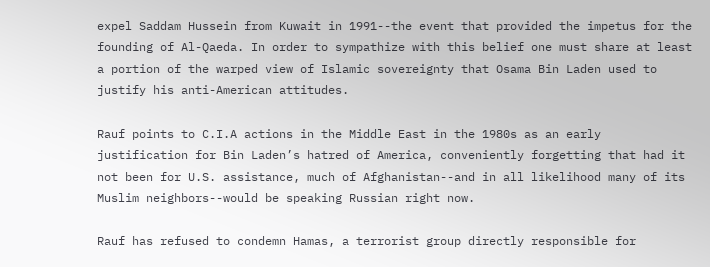expel Saddam Hussein from Kuwait in 1991--the event that provided the impetus for the founding of Al-Qaeda. In order to sympathize with this belief one must share at least a portion of the warped view of Islamic sovereignty that Osama Bin Laden used to justify his anti-American attitudes.

Rauf points to C.I.A actions in the Middle East in the 1980s as an early justification for Bin Laden’s hatred of America, conveniently forgetting that had it not been for U.S. assistance, much of Afghanistan--and in all likelihood many of its Muslim neighbors--would be speaking Russian right now.

Rauf has refused to condemn Hamas, a terrorist group directly responsible for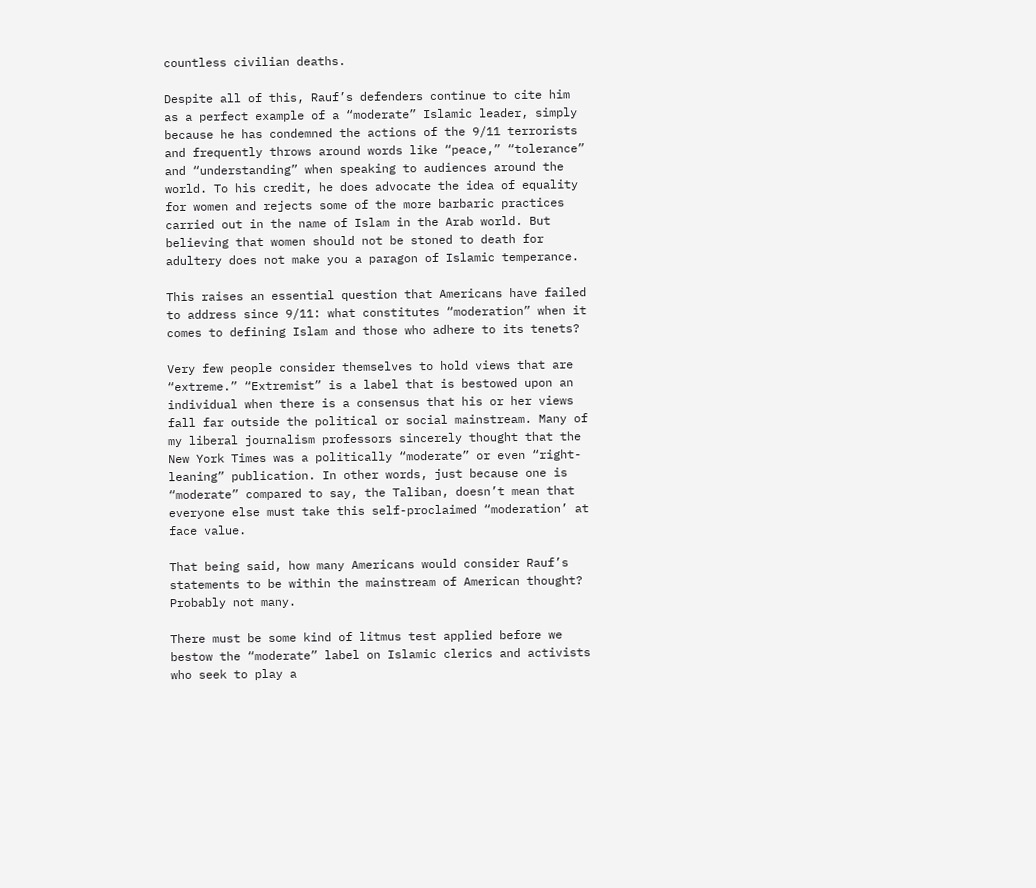countless civilian deaths.

Despite all of this, Rauf’s defenders continue to cite him as a perfect example of a “moderate” Islamic leader, simply because he has condemned the actions of the 9/11 terrorists and frequently throws around words like “peace,” “tolerance” and “understanding” when speaking to audiences around the world. To his credit, he does advocate the idea of equality for women and rejects some of the more barbaric practices carried out in the name of Islam in the Arab world. But believing that women should not be stoned to death for adultery does not make you a paragon of Islamic temperance.

This raises an essential question that Americans have failed to address since 9/11: what constitutes “moderation” when it comes to defining Islam and those who adhere to its tenets?

Very few people consider themselves to hold views that are “extreme.” “Extremist” is a label that is bestowed upon an individual when there is a consensus that his or her views fall far outside the political or social mainstream. Many of my liberal journalism professors sincerely thought that the New York Times was a politically “moderate” or even “right-leaning” publication. In other words, just because one is “moderate” compared to say, the Taliban, doesn’t mean that everyone else must take this self-proclaimed “moderation’ at face value.

That being said, how many Americans would consider Rauf’s statements to be within the mainstream of American thought? Probably not many.

There must be some kind of litmus test applied before we bestow the “moderate” label on Islamic clerics and activists who seek to play a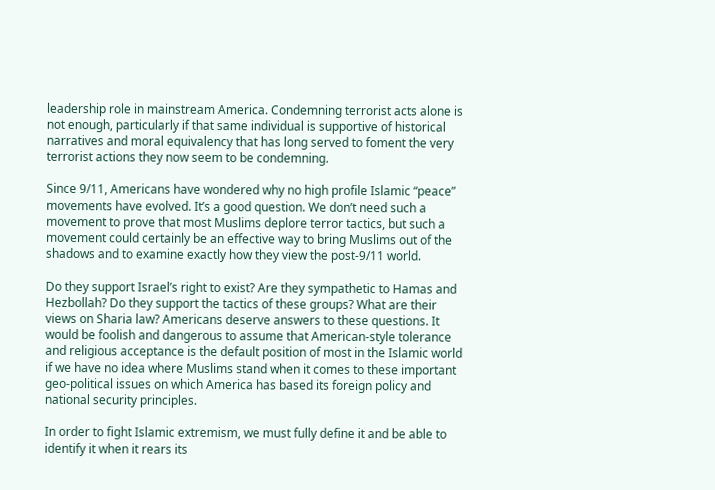leadership role in mainstream America. Condemning terrorist acts alone is not enough, particularly if that same individual is supportive of historical narratives and moral equivalency that has long served to foment the very terrorist actions they now seem to be condemning.

Since 9/11, Americans have wondered why no high profile Islamic “peace” movements have evolved. It’s a good question. We don’t need such a movement to prove that most Muslims deplore terror tactics, but such a movement could certainly be an effective way to bring Muslims out of the shadows and to examine exactly how they view the post-9/11 world.

Do they support Israel’s right to exist? Are they sympathetic to Hamas and Hezbollah? Do they support the tactics of these groups? What are their views on Sharia law? Americans deserve answers to these questions. It would be foolish and dangerous to assume that American-style tolerance and religious acceptance is the default position of most in the Islamic world if we have no idea where Muslims stand when it comes to these important geo-political issues on which America has based its foreign policy and national security principles.

In order to fight Islamic extremism, we must fully define it and be able to identify it when it rears its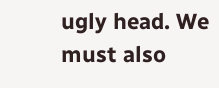ugly head. We must also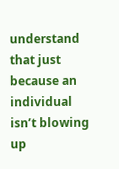understand that just because an individual isn’t blowing up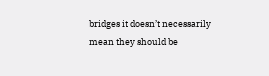bridges it doesn’t necessarily mean they should be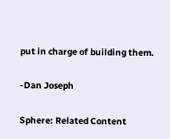put in charge of building them.

-Dan Joseph

Sphere: Related Content